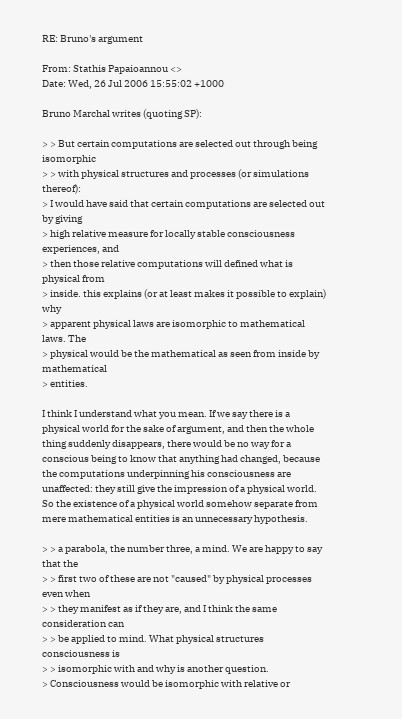RE: Bruno's argument

From: Stathis Papaioannou <>
Date: Wed, 26 Jul 2006 15:55:02 +1000

Bruno Marchal writes (quoting SP):

> > But certain computations are selected out through being isomorphic
> > with physical structures and processes (or simulations thereof):
> I would have said that certain computations are selected out by giving
> high relative measure for locally stable consciousness experiences, and
> then those relative computations will defined what is physical from
> inside. this explains (or at least makes it possible to explain) why
> apparent physical laws are isomorphic to mathematical laws. The
> physical would be the mathematical as seen from inside by mathematical
> entities.

I think I understand what you mean. If we say there is a physical world for the sake of argument, and then the whole thing suddenly disappears, there would be no way for a conscious being to know that anything had changed, because the computations underpinning his consciousness are unaffected: they still give the impression of a physical world. So the existence of a physical world somehow separate from mere mathematical entities is an unnecessary hypothesis.

> > a parabola, the number three, a mind. We are happy to say that the
> > first two of these are not "caused" by physical processes even when
> > they manifest as if they are, and I think the same consideration can
> > be applied to mind. What physical structures consciousness is
> > isomorphic with and why is another question.
> Consciousness would be isomorphic with relative or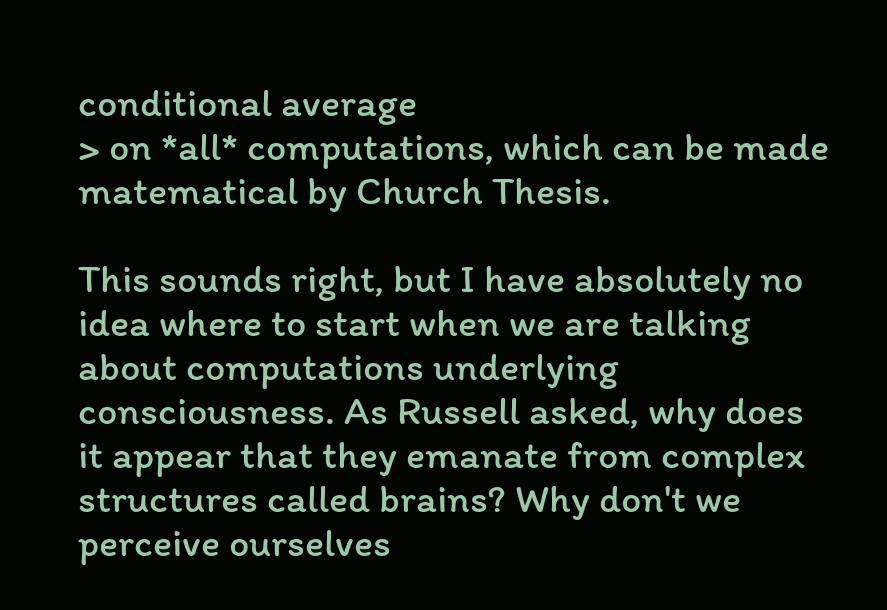conditional average
> on *all* computations, which can be made matematical by Church Thesis.

This sounds right, but I have absolutely no idea where to start when we are talking about computations underlying consciousness. As Russell asked, why does it appear that they emanate from complex structures called brains? Why don't we perceive ourselves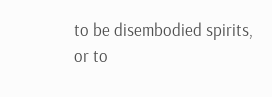to be disembodied spirits, or to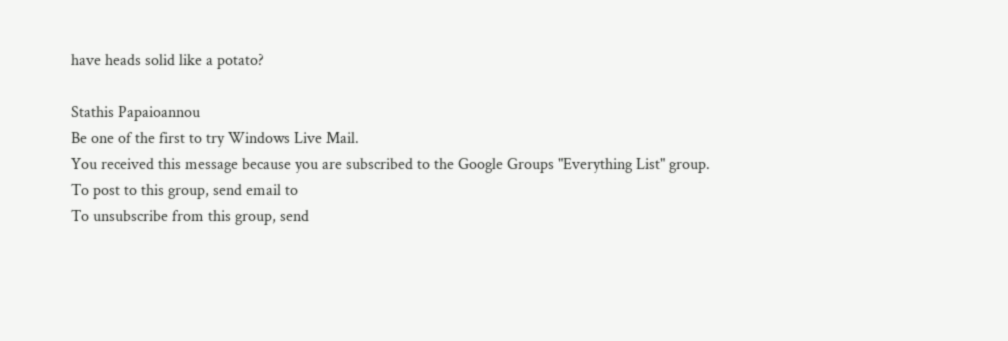have heads solid like a potato?

Stathis Papaioannou
Be one of the first to try Windows Live Mail.
You received this message because you are subscribed to the Google Groups "Everything List" group.
To post to this group, send email to
To unsubscribe from this group, send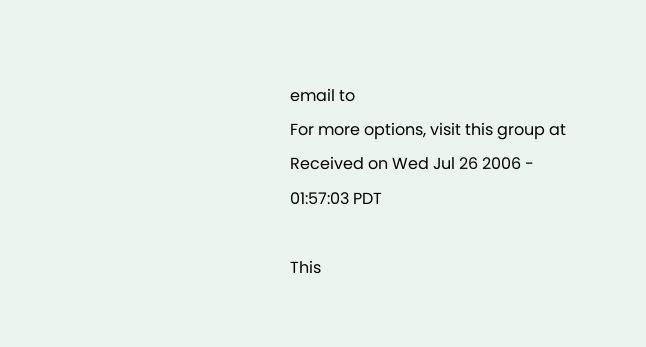email to
For more options, visit this group at
Received on Wed Jul 26 2006 - 01:57:03 PDT

This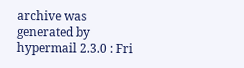archive was generated by hypermail 2.3.0 : Fri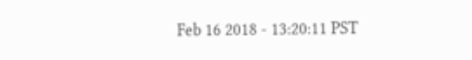Feb 16 2018 - 13:20:11 PST